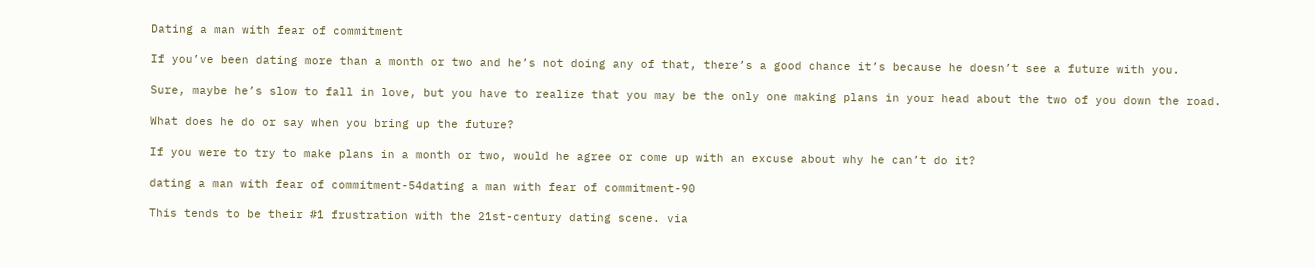Dating a man with fear of commitment

If you’ve been dating more than a month or two and he’s not doing any of that, there’s a good chance it’s because he doesn’t see a future with you.

Sure, maybe he’s slow to fall in love, but you have to realize that you may be the only one making plans in your head about the two of you down the road.

What does he do or say when you bring up the future?

If you were to try to make plans in a month or two, would he agree or come up with an excuse about why he can’t do it?

dating a man with fear of commitment-54dating a man with fear of commitment-90

This tends to be their #1 frustration with the 21st-century dating scene. via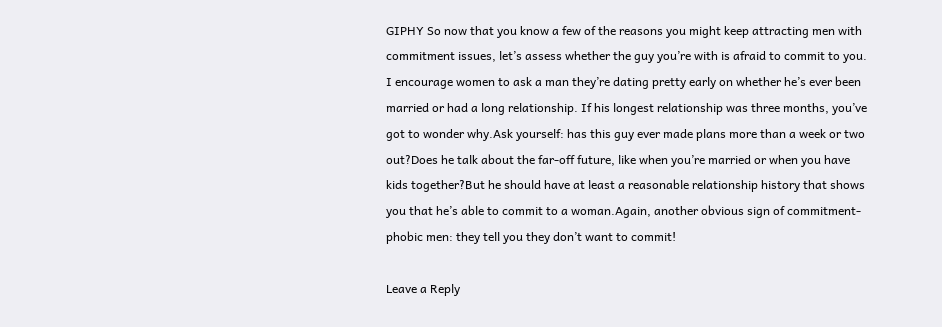GIPHY So now that you know a few of the reasons you might keep attracting men with commitment issues, let’s assess whether the guy you’re with is afraid to commit to you. I encourage women to ask a man they’re dating pretty early on whether he’s ever been married or had a long relationship. If his longest relationship was three months, you’ve got to wonder why.Ask yourself: has this guy ever made plans more than a week or two out?Does he talk about the far-off future, like when you’re married or when you have kids together?But he should have at least a reasonable relationship history that shows you that he’s able to commit to a woman.Again, another obvious sign of commitment-phobic men: they tell you they don’t want to commit!

Leave a Reply